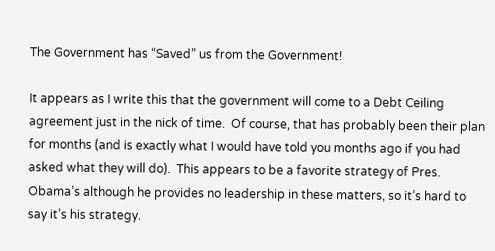The Government has “Saved” us from the Government!

It appears as I write this that the government will come to a Debt Ceiling agreement just in the nick of time.  Of course, that has probably been their plan for months (and is exactly what I would have told you months ago if you had asked what they will do).  This appears to be a favorite strategy of Pres. Obama’s although he provides no leadership in these matters, so it’s hard to say it’s his strategy.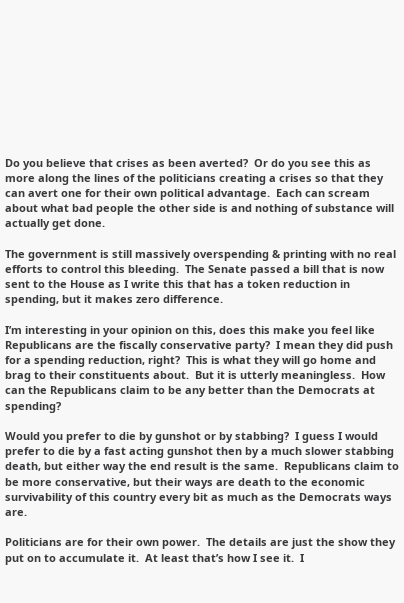Do you believe that crises as been averted?  Or do you see this as more along the lines of the politicians creating a crises so that they can avert one for their own political advantage.  Each can scream about what bad people the other side is and nothing of substance will actually get done.

The government is still massively overspending & printing with no real efforts to control this bleeding.  The Senate passed a bill that is now sent to the House as I write this that has a token reduction in spending, but it makes zero difference.

I’m interesting in your opinion on this, does this make you feel like Republicans are the fiscally conservative party?  I mean they did push for a spending reduction, right?  This is what they will go home and brag to their constituents about.  But it is utterly meaningless.  How can the Republicans claim to be any better than the Democrats at spending?

Would you prefer to die by gunshot or by stabbing?  I guess I would prefer to die by a fast acting gunshot then by a much slower stabbing death, but either way the end result is the same.  Republicans claim to be more conservative, but their ways are death to the economic survivability of this country every bit as much as the Democrats ways are.

Politicians are for their own power.  The details are just the show they put on to accumulate it.  At least that’s how I see it.  I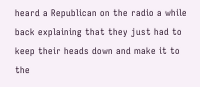heard a Republican on the radio a while back explaining that they just had to keep their heads down and make it to the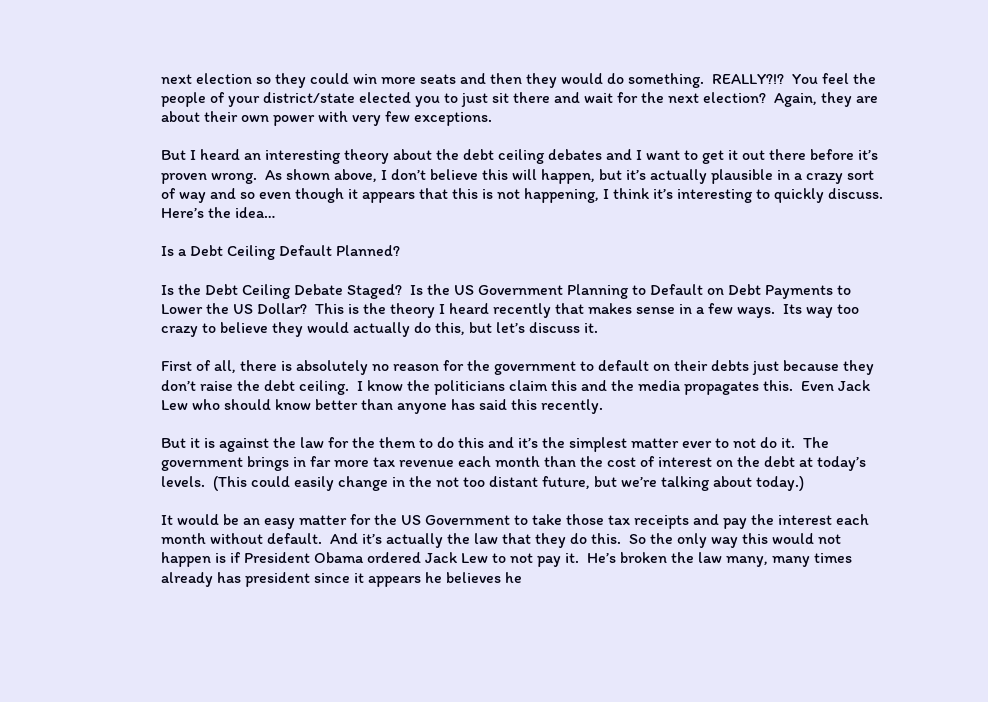next election so they could win more seats and then they would do something.  REALLY?!?  You feel the people of your district/state elected you to just sit there and wait for the next election?  Again, they are about their own power with very few exceptions.

But I heard an interesting theory about the debt ceiling debates and I want to get it out there before it’s proven wrong.  As shown above, I don’t believe this will happen, but it’s actually plausible in a crazy sort of way and so even though it appears that this is not happening, I think it’s interesting to quickly discuss.  Here’s the idea…

Is a Debt Ceiling Default Planned?

Is the Debt Ceiling Debate Staged?  Is the US Government Planning to Default on Debt Payments to Lower the US Dollar?  This is the theory I heard recently that makes sense in a few ways.  Its way too crazy to believe they would actually do this, but let’s discuss it.

First of all, there is absolutely no reason for the government to default on their debts just because they don’t raise the debt ceiling.  I know the politicians claim this and the media propagates this.  Even Jack Lew who should know better than anyone has said this recently.

But it is against the law for the them to do this and it’s the simplest matter ever to not do it.  The government brings in far more tax revenue each month than the cost of interest on the debt at today’s levels.  (This could easily change in the not too distant future, but we’re talking about today.)

It would be an easy matter for the US Government to take those tax receipts and pay the interest each month without default.  And it’s actually the law that they do this.  So the only way this would not happen is if President Obama ordered Jack Lew to not pay it.  He’s broken the law many, many times already has president since it appears he believes he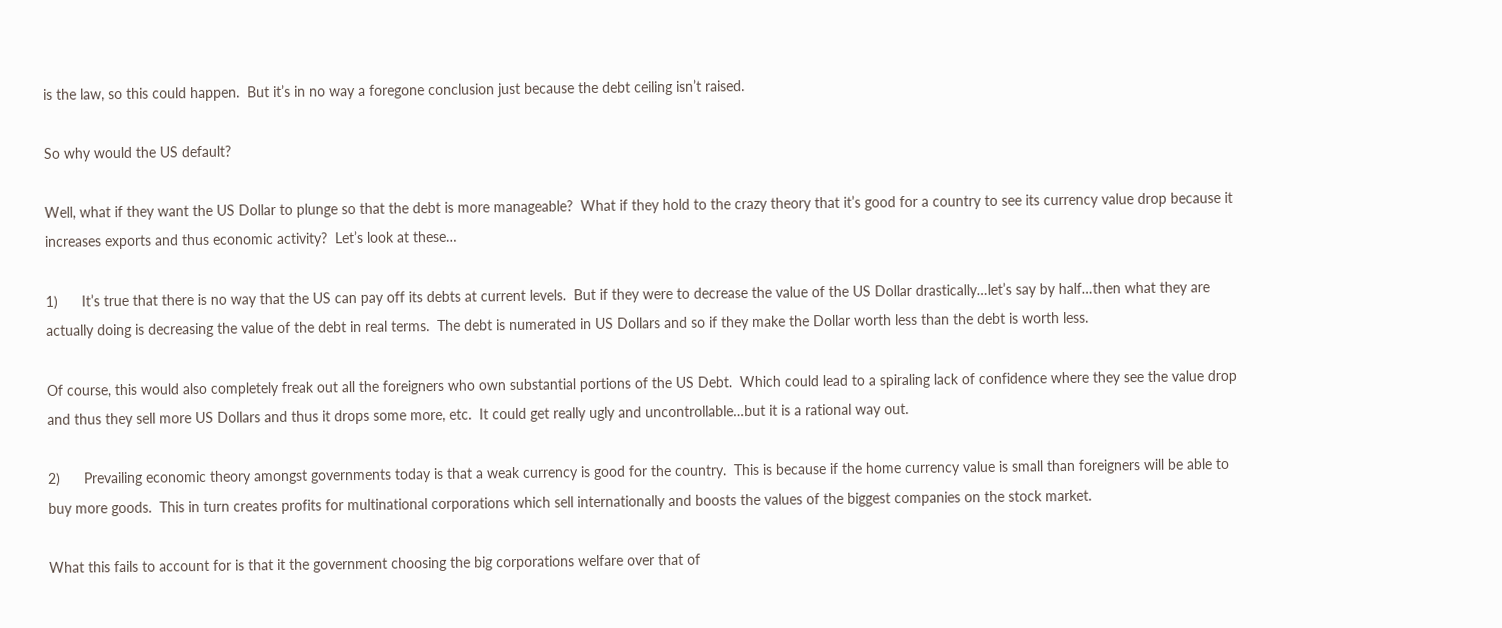is the law, so this could happen.  But it’s in no way a foregone conclusion just because the debt ceiling isn’t raised.

So why would the US default?

Well, what if they want the US Dollar to plunge so that the debt is more manageable?  What if they hold to the crazy theory that it’s good for a country to see its currency value drop because it increases exports and thus economic activity?  Let’s look at these…

1)      It’s true that there is no way that the US can pay off its debts at current levels.  But if they were to decrease the value of the US Dollar drastically…let’s say by half…then what they are actually doing is decreasing the value of the debt in real terms.  The debt is numerated in US Dollars and so if they make the Dollar worth less than the debt is worth less.

Of course, this would also completely freak out all the foreigners who own substantial portions of the US Debt.  Which could lead to a spiraling lack of confidence where they see the value drop and thus they sell more US Dollars and thus it drops some more, etc.  It could get really ugly and uncontrollable…but it is a rational way out.

2)      Prevailing economic theory amongst governments today is that a weak currency is good for the country.  This is because if the home currency value is small than foreigners will be able to buy more goods.  This in turn creates profits for multinational corporations which sell internationally and boosts the values of the biggest companies on the stock market.

What this fails to account for is that it the government choosing the big corporations welfare over that of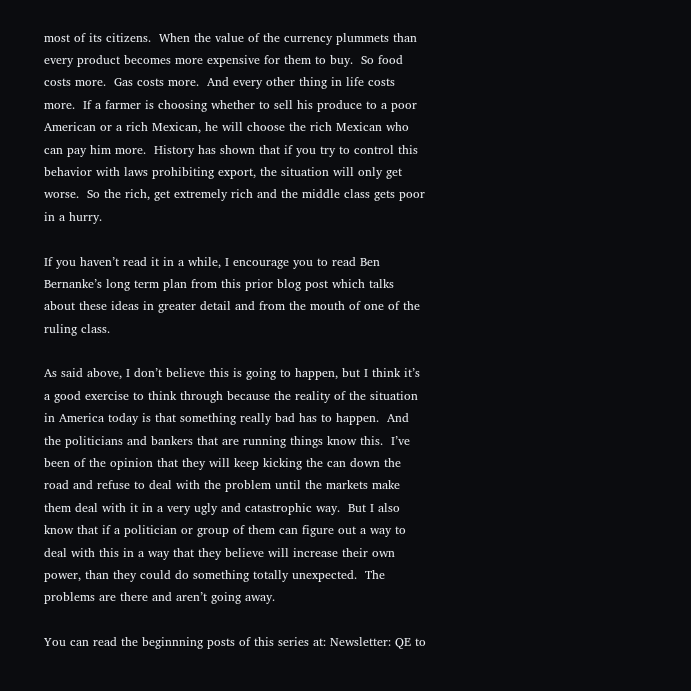most of its citizens.  When the value of the currency plummets than every product becomes more expensive for them to buy.  So food costs more.  Gas costs more.  And every other thing in life costs more.  If a farmer is choosing whether to sell his produce to a poor American or a rich Mexican, he will choose the rich Mexican who can pay him more.  History has shown that if you try to control this behavior with laws prohibiting export, the situation will only get worse.  So the rich, get extremely rich and the middle class gets poor in a hurry.

If you haven’t read it in a while, I encourage you to read Ben Bernanke’s long term plan from this prior blog post which talks about these ideas in greater detail and from the mouth of one of the ruling class.

As said above, I don’t believe this is going to happen, but I think it’s a good exercise to think through because the reality of the situation in America today is that something really bad has to happen.  And the politicians and bankers that are running things know this.  I’ve been of the opinion that they will keep kicking the can down the road and refuse to deal with the problem until the markets make them deal with it in a very ugly and catastrophic way.  But I also know that if a politician or group of them can figure out a way to deal with this in a way that they believe will increase their own power, than they could do something totally unexpected.  The problems are there and aren’t going away.

You can read the beginnning posts of this series at: Newsletter: QE to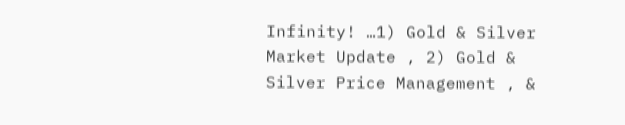Infinity! …1) Gold & Silver Market Update , 2) Gold & Silver Price Management , &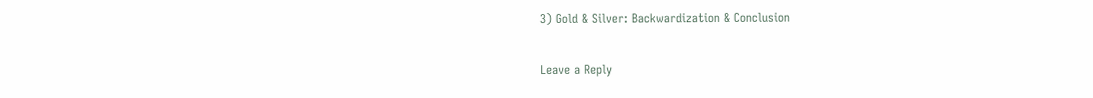3) Gold & Silver: Backwardization & Conclusion

Leave a Reply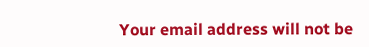Your email address will not be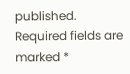published. Required fields are marked *